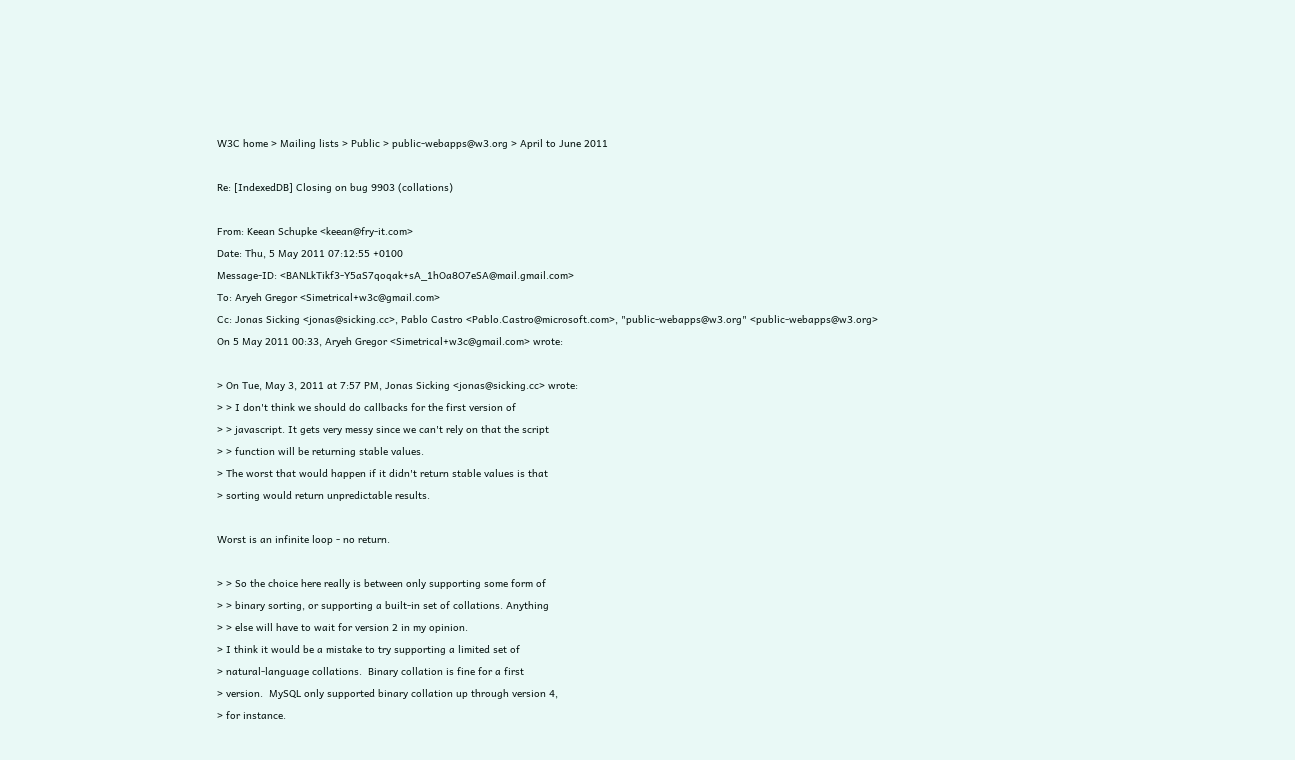W3C home > Mailing lists > Public > public-webapps@w3.org > April to June 2011

Re: [IndexedDB] Closing on bug 9903 (collations)

From: Keean Schupke <keean@fry-it.com>
Date: Thu, 5 May 2011 07:12:55 +0100
Message-ID: <BANLkTikf3-Y5aS7qoqak+sA_1hOa8O7eSA@mail.gmail.com>
To: Aryeh Gregor <Simetrical+w3c@gmail.com>
Cc: Jonas Sicking <jonas@sicking.cc>, Pablo Castro <Pablo.Castro@microsoft.com>, "public-webapps@w3.org" <public-webapps@w3.org>
On 5 May 2011 00:33, Aryeh Gregor <Simetrical+w3c@gmail.com> wrote:

> On Tue, May 3, 2011 at 7:57 PM, Jonas Sicking <jonas@sicking.cc> wrote:
> > I don't think we should do callbacks for the first version of
> > javascript. It gets very messy since we can't rely on that the script
> > function will be returning stable values.
> The worst that would happen if it didn't return stable values is that
> sorting would return unpredictable results.

Worst is an infinite loop - no return.

> > So the choice here really is between only supporting some form of
> > binary sorting, or supporting a built-in set of collations. Anything
> > else will have to wait for version 2 in my opinion.
> I think it would be a mistake to try supporting a limited set of
> natural-language collations.  Binary collation is fine for a first
> version.  MySQL only supported binary collation up through version 4,
> for instance.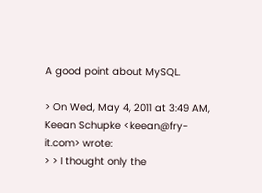A good point about MySQL.

> On Wed, May 4, 2011 at 3:49 AM, Keean Schupke <keean@fry-it.com> wrote:
> > I thought only the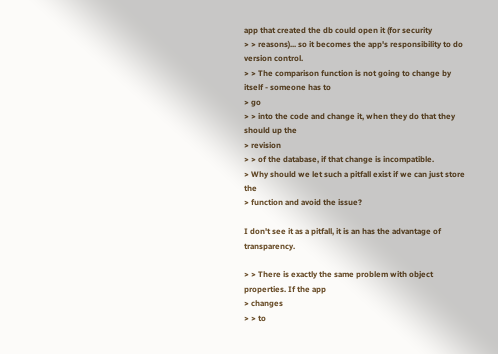app that created the db could open it (for security
> > reasons)... so it becomes the app's responsibility to do version control.
> > The comparison function is not going to change by itself - someone has to
> go
> > into the code and change it, when they do that they should up the
> revision
> > of the database, if that change is incompatible.
> Why should we let such a pitfall exist if we can just store the
> function and avoid the issue?

I don't see it as a pitfall, it is an has the advantage of transparency.

> > There is exactly the same problem with object properties. If the app
> changes
> > to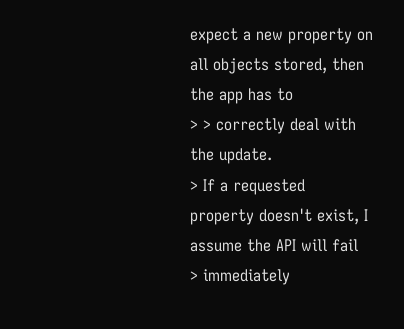expect a new property on all objects stored, then the app has to
> > correctly deal with the update.
> If a requested property doesn't exist, I assume the API will fail
> immediately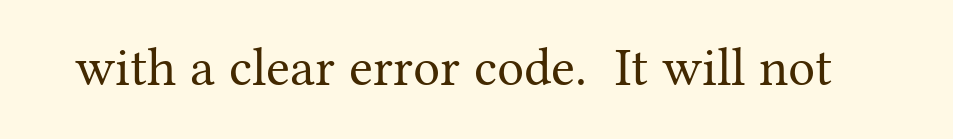with a clear error code.  It will not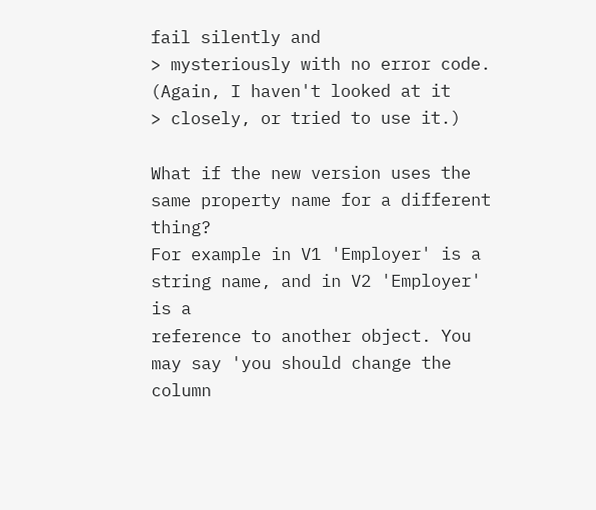fail silently and
> mysteriously with no error code.  (Again, I haven't looked at it
> closely, or tried to use it.)

What if the new version uses the same property name for a different thing?
For example in V1 'Employer' is a string name, and in V2 'Employer' is a
reference to another object. You may say 'you should change the column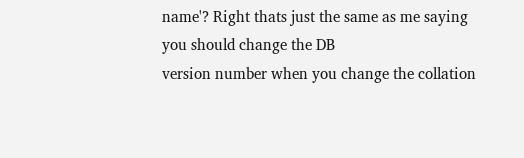name'? Right thats just the same as me saying you should change the DB
version number when you change the collation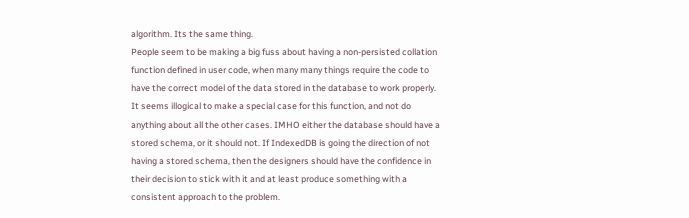algorithm. Its the same thing.
People seem to be making a big fuss about having a non-persisted collation
function defined in user code, when many many things require the code to
have the correct model of the data stored in the database to work properly.
It seems illogical to make a special case for this function, and not do
anything about all the other cases. IMHO either the database should have a
stored schema, or it should not. If IndexedDB is going the direction of not
having a stored schema, then the designers should have the confidence in
their decision to stick with it and at least produce something with a
consistent approach to the problem.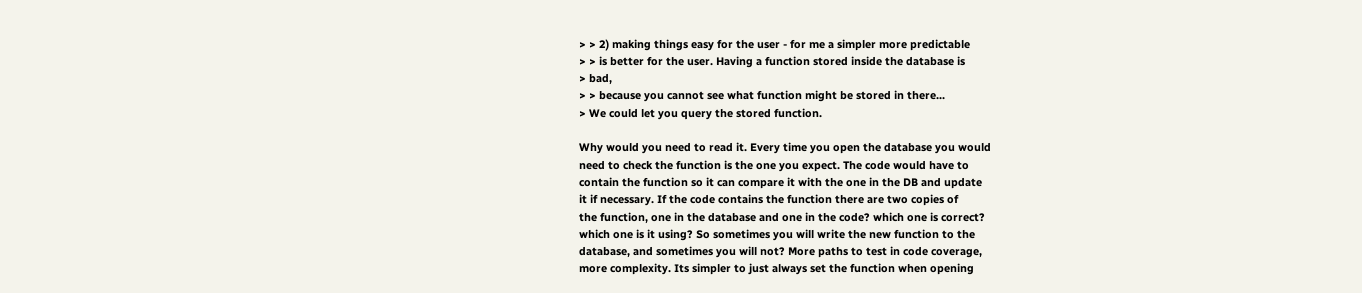> > 2) making things easy for the user - for me a simpler more predictable
> > is better for the user. Having a function stored inside the database is
> bad,
> > because you cannot see what function might be stored in there...
> We could let you query the stored function.

Why would you need to read it. Every time you open the database you would
need to check the function is the one you expect. The code would have to
contain the function so it can compare it with the one in the DB and update
it if necessary. If the code contains the function there are two copies of
the function, one in the database and one in the code? which one is correct?
which one is it using? So sometimes you will write the new function to the
database, and sometimes you will not? More paths to test in code coverage,
more complexity. Its simpler to just always set the function when opening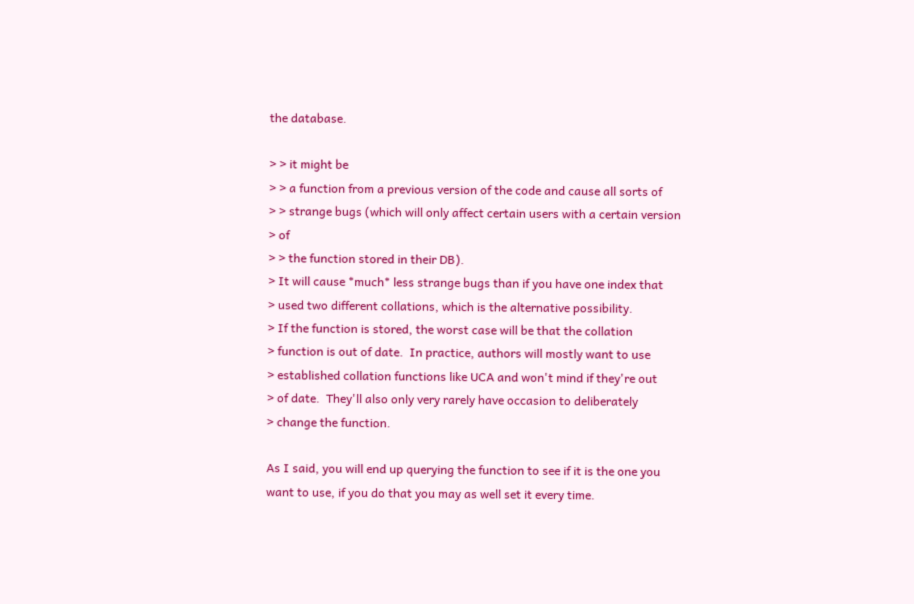the database.

> > it might be
> > a function from a previous version of the code and cause all sorts of
> > strange bugs (which will only affect certain users with a certain version
> of
> > the function stored in their DB).
> It will cause *much* less strange bugs than if you have one index that
> used two different collations, which is the alternative possibility.
> If the function is stored, the worst case will be that the collation
> function is out of date.  In practice, authors will mostly want to use
> established collation functions like UCA and won't mind if they're out
> of date.  They'll also only very rarely have occasion to deliberately
> change the function.

As I said, you will end up querying the function to see if it is the one you
want to use, if you do that you may as well set it every time.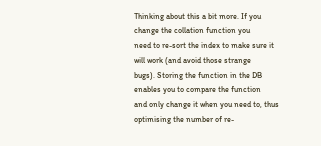Thinking about this a bit more. If you change the collation function you
need to re-sort the index to make sure it will work (and avoid those strange
bugs). Storing the function in the DB enables you to compare the function
and only change it when you need to, thus optimising the number of re-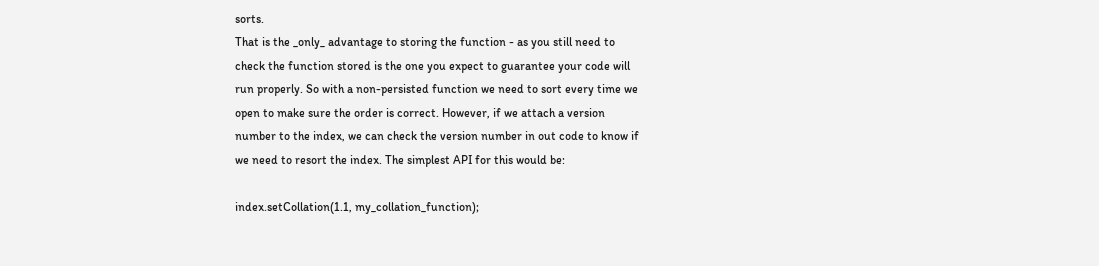sorts.
That is the _only_ advantage to storing the function - as you still need to
check the function stored is the one you expect to guarantee your code will
run properly. So with a non-persisted function we need to sort every time we
open to make sure the order is correct. However, if we attach a version
number to the index, we can check the version number in out code to know if
we need to resort the index. The simplest API for this would be:

index.setCollation(1.1, my_collation_function);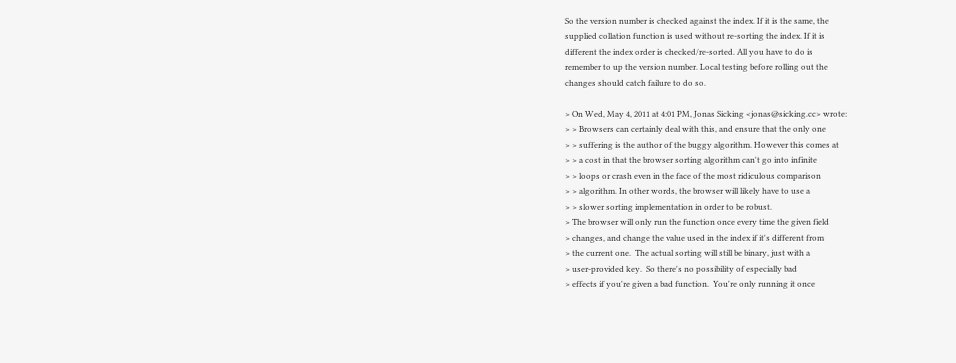So the version number is checked against the index. If it is the same, the
supplied collation function is used without re-sorting the index. If it is
different the index order is checked/re-sorted. All you have to do is
remember to up the version number. Local testing before rolling out the
changes should catch failure to do so.

> On Wed, May 4, 2011 at 4:01 PM, Jonas Sicking <jonas@sicking.cc> wrote:
> > Browsers can certainly deal with this, and ensure that the only one
> > suffering is the author of the buggy algorithm. However this comes at
> > a cost in that the browser sorting algorithm can't go into infinite
> > loops or crash even in the face of the most ridiculous comparison
> > algorithm. In other words, the browser will likely have to use a
> > slower sorting implementation in order to be robust.
> The browser will only run the function once every time the given field
> changes, and change the value used in the index if it's different from
> the current one.  The actual sorting will still be binary, just with a
> user-provided key.  So there's no possibility of especially bad
> effects if you're given a bad function.  You're only running it once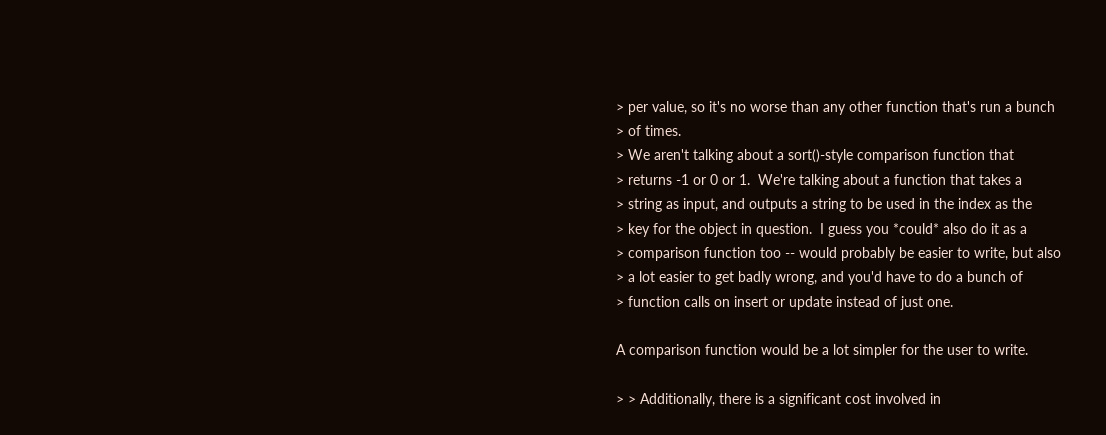> per value, so it's no worse than any other function that's run a bunch
> of times.
> We aren't talking about a sort()-style comparison function that
> returns -1 or 0 or 1.  We're talking about a function that takes a
> string as input, and outputs a string to be used in the index as the
> key for the object in question.  I guess you *could* also do it as a
> comparison function too -- would probably be easier to write, but also
> a lot easier to get badly wrong, and you'd have to do a bunch of
> function calls on insert or update instead of just one.

A comparison function would be a lot simpler for the user to write.

> > Additionally, there is a significant cost involved in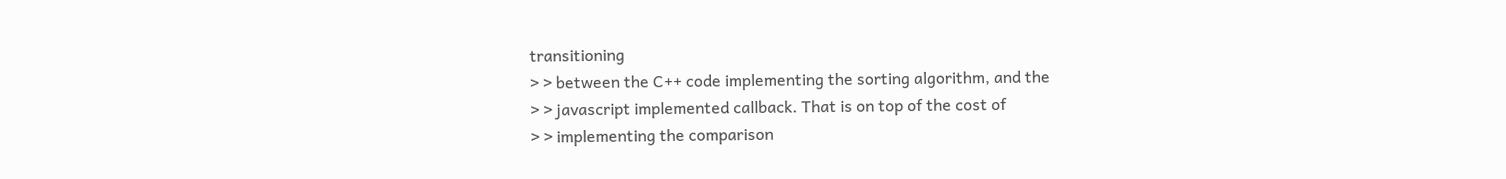transitioning
> > between the C++ code implementing the sorting algorithm, and the
> > javascript implemented callback. That is on top of the cost of
> > implementing the comparison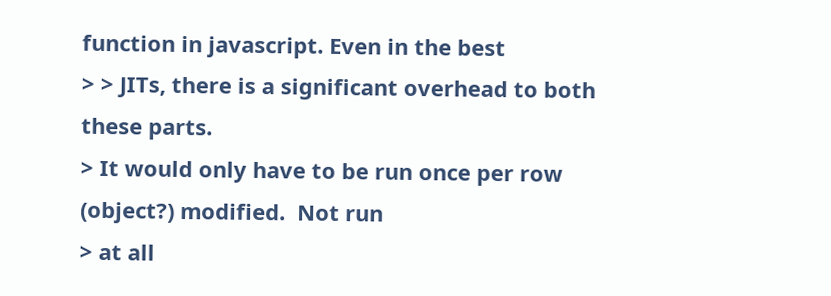function in javascript. Even in the best
> > JITs, there is a significant overhead to both these parts.
> It would only have to be run once per row (object?) modified.  Not run
> at all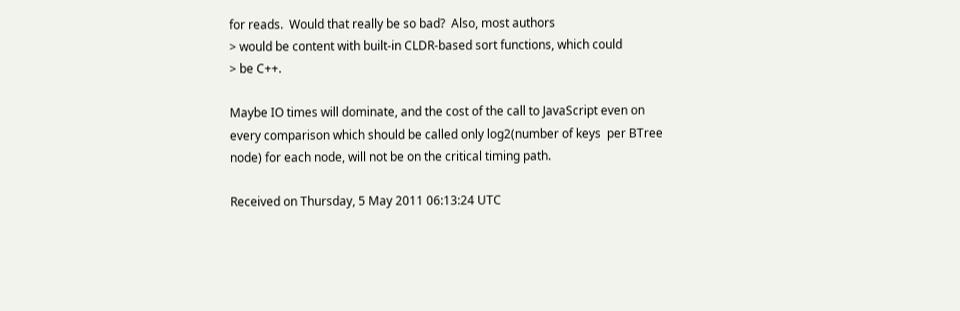for reads.  Would that really be so bad?  Also, most authors
> would be content with built-in CLDR-based sort functions, which could
> be C++.

Maybe IO times will dominate, and the cost of the call to JavaScript even on
every comparison which should be called only log2(number of keys  per BTree
node) for each node, will not be on the critical timing path.

Received on Thursday, 5 May 2011 06:13:24 UTC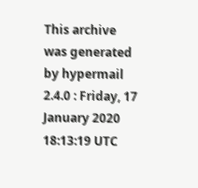This archive was generated by hypermail 2.4.0 : Friday, 17 January 2020 18:13:19 UTC